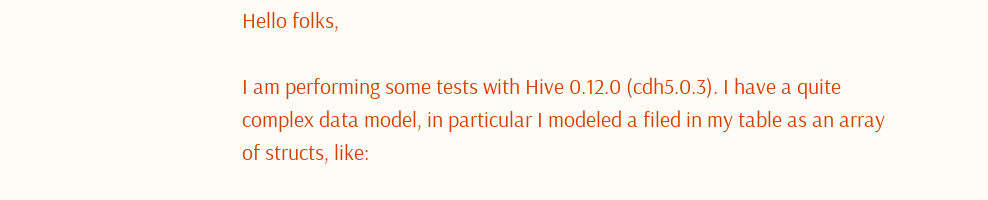Hello folks,

I am performing some tests with Hive 0.12.0 (cdh5.0.3). I have a quite
complex data model, in particular I modeled a filed in my table as an array
of structs, like: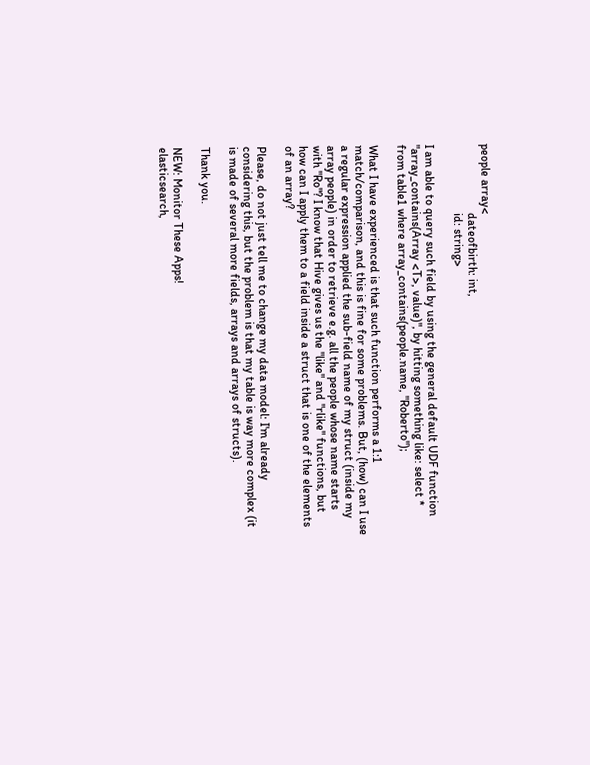people array<
                       dateofbirth: int,
                       id: string>

I am able to query such field by using the general default UDF function
"array_contains(Array <T>, value)", by hitting something like: select *
from table1 where array_contains(people.name, "Roberto");

What I have experienced is that such function performs a 1:1
match/comparison, and this is fine for some problems. But, (how) can I use
a regular expression applied the sub-field name of my struct (inside my
array people) in order to retrieve e.g. all the people whose name starts
with "Ro"? I know that Hive gives us the "like" and "rlike" functions, but
how can I apply them to a field inside a struct that is one of the elements
of an array?

Please, do not just tell me to change my data model: I'm already
considering this, but the problem is that my table is way more complex (it
is made of several more fields, arrays and arrays of structs).

Thank you.

NEW: Monitor These Apps!
elasticsearch,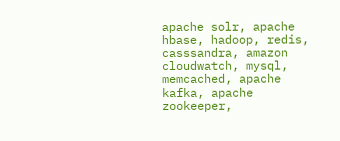apache solr, apache hbase, hadoop, redis, casssandra, amazon cloudwatch, mysql, memcached, apache kafka, apache zookeeper,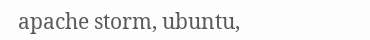apache storm, ubuntu,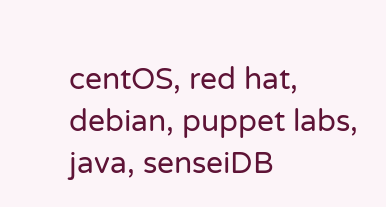centOS, red hat, debian, puppet labs, java, senseiDB